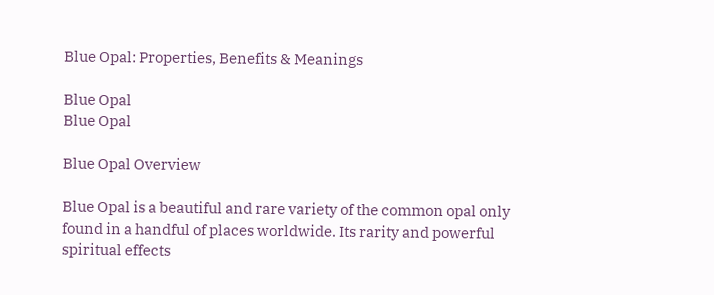Blue Opal: Properties, Benefits & Meanings

Blue Opal
Blue Opal

Blue Opal Overview

Blue Opal is a beautiful and rare variety of the common opal only found in a handful of places worldwide. Its rarity and powerful spiritual effects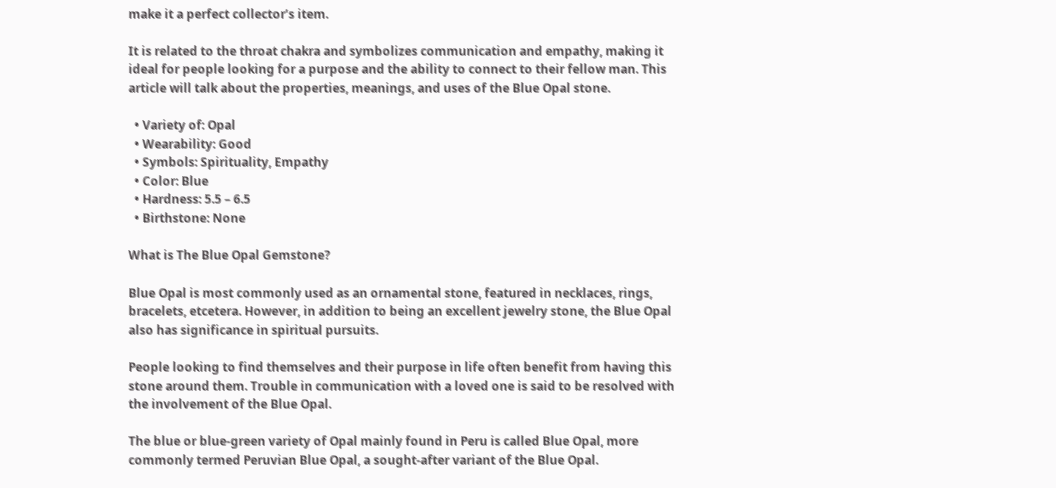make it a perfect collector’s item.

It is related to the throat chakra and symbolizes communication and empathy, making it ideal for people looking for a purpose and the ability to connect to their fellow man. This article will talk about the properties, meanings, and uses of the Blue Opal stone.

  • Variety of: Opal
  • Wearability: Good
  • Symbols: Spirituality, Empathy
  • Color: Blue
  • Hardness: 5.5 – 6.5
  • Birthstone: None

What is The Blue Opal Gemstone?

Blue Opal is most commonly used as an ornamental stone, featured in necklaces, rings, bracelets, etcetera. However, in addition to being an excellent jewelry stone, the Blue Opal also has significance in spiritual pursuits.

People looking to find themselves and their purpose in life often benefit from having this stone around them. Trouble in communication with a loved one is said to be resolved with the involvement of the Blue Opal.

The blue or blue-green variety of Opal mainly found in Peru is called Blue Opal, more commonly termed Peruvian Blue Opal, a sought-after variant of the Blue Opal.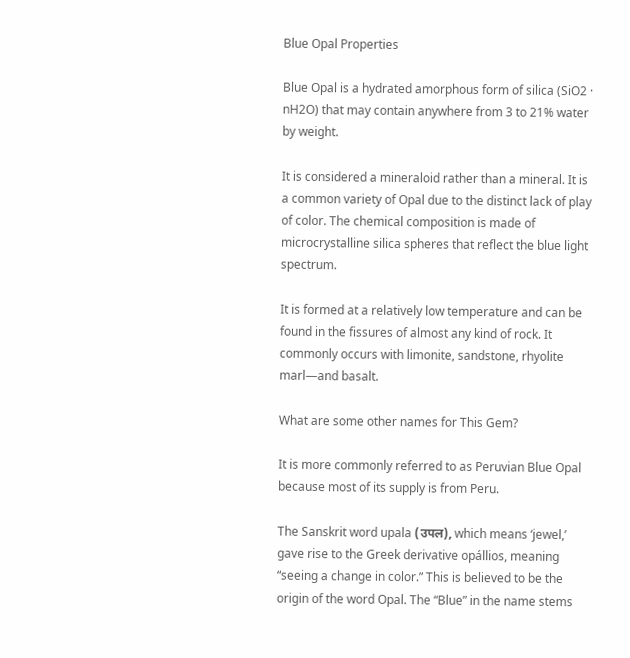Blue Opal Properties

Blue Opal is a hydrated amorphous form of silica (SiO2 · nH2O) that may contain anywhere from 3 to 21% water by weight.

It is considered a mineraloid rather than a mineral. It is a common variety of Opal due to the distinct lack of play of color. The chemical composition is made of microcrystalline silica spheres that reflect the blue light spectrum.

It is formed at a relatively low temperature and can be found in the fissures of almost any kind of rock. It commonly occurs with limonite, sandstone, rhyolite marl—and basalt.

What are some other names for This Gem?

It is more commonly referred to as Peruvian Blue Opal because most of its supply is from Peru.

The Sanskrit word upala (उपल), which means ‘jewel,’ gave rise to the Greek derivative opállios, meaning “seeing a change in color.” This is believed to be the origin of the word Opal. The “Blue” in the name stems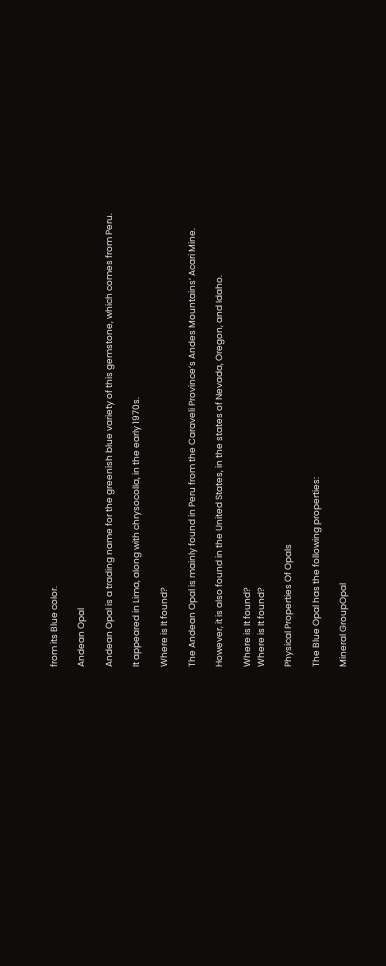from its Blue color.

Andean Opal

Andean Opal is a trading name for the greenish blue variety of this gemstone, which comes from Peru.

It appeared in Lima, along with chrysocolla, in the early 1970s.

Where is It found?

The Andean Opal is mainly found in Peru from the Caraveli Province’s Andes Mountains’ Acari Mine.

However, it is also found in the United States, in the states of Nevada, Oregon, and Idaho.

Where is It found?
Where is It found?

Physical Properties Of Opals

The Blue Opal has the following properties:

Mineral GroupOpal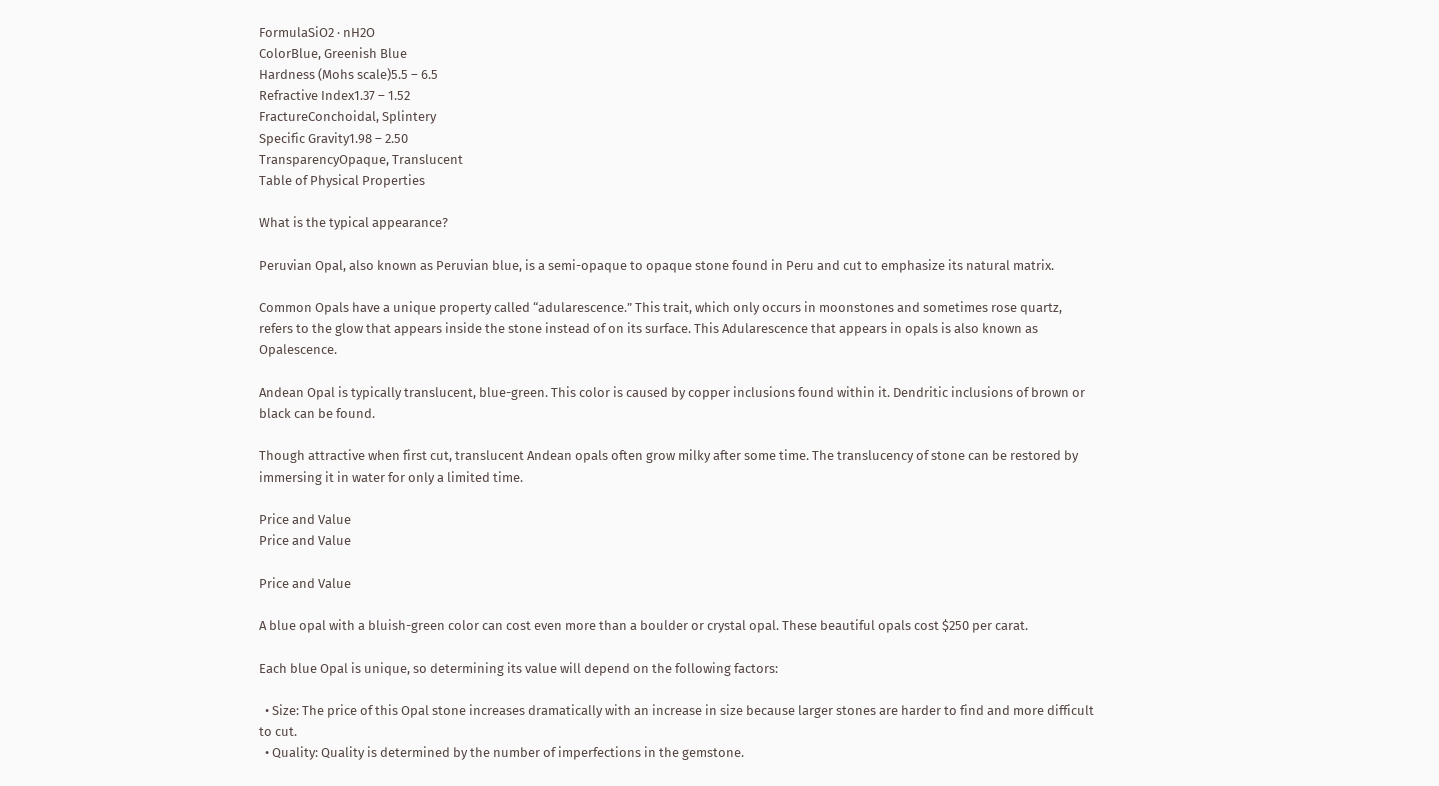FormulaSiO2 · nH2O
ColorBlue, Greenish Blue
Hardness (Mohs scale)5.5 – 6.5
Refractive Index1.37 – 1.52
FractureConchoidal, Splintery
Specific Gravity1.98 – 2.50
TransparencyOpaque, Translucent
Table of Physical Properties

What is the typical appearance?

Peruvian Opal, also known as Peruvian blue, is a semi-opaque to opaque stone found in Peru and cut to emphasize its natural matrix.

Common Opals have a unique property called “adularescence.” This trait, which only occurs in moonstones and sometimes rose quartz, refers to the glow that appears inside the stone instead of on its surface. This Adularescence that appears in opals is also known as Opalescence.

Andean Opal is typically translucent, blue-green. This color is caused by copper inclusions found within it. Dendritic inclusions of brown or black can be found.

Though attractive when first cut, translucent Andean opals often grow milky after some time. The translucency of stone can be restored by immersing it in water for only a limited time.

Price and Value
Price and Value

Price and Value

A blue opal with a bluish-green color can cost even more than a boulder or crystal opal. These beautiful opals cost $250 per carat.

Each blue Opal is unique, so determining its value will depend on the following factors:

  • Size: The price of this Opal stone increases dramatically with an increase in size because larger stones are harder to find and more difficult to cut.
  • Quality: Quality is determined by the number of imperfections in the gemstone.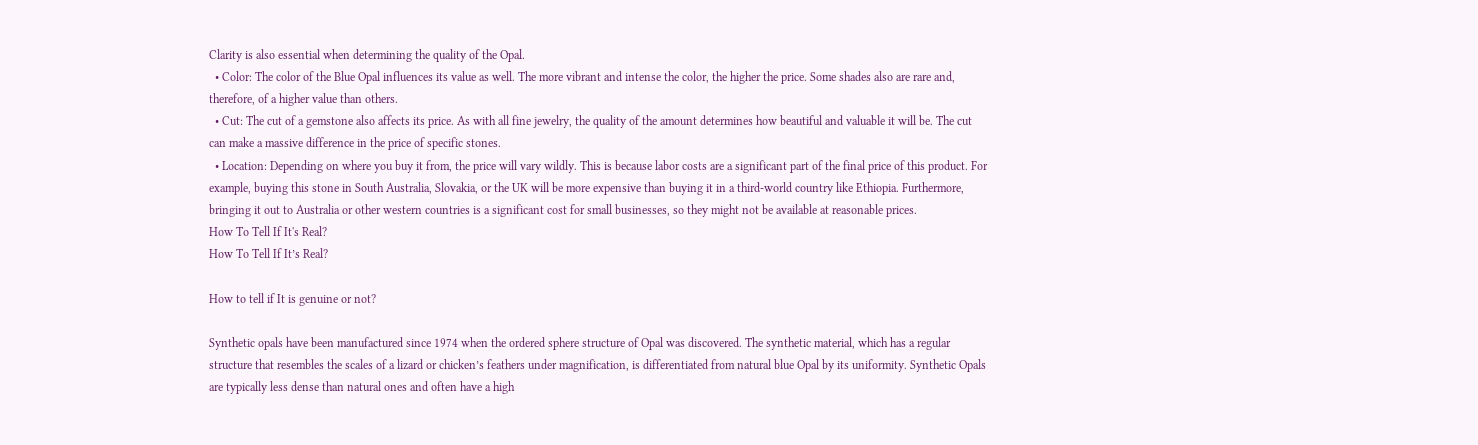Clarity is also essential when determining the quality of the Opal.
  • Color: The color of the Blue Opal influences its value as well. The more vibrant and intense the color, the higher the price. Some shades also are rare and, therefore, of a higher value than others.
  • Cut: The cut of a gemstone also affects its price. As with all fine jewelry, the quality of the amount determines how beautiful and valuable it will be. The cut can make a massive difference in the price of specific stones.
  • Location: Depending on where you buy it from, the price will vary wildly. This is because labor costs are a significant part of the final price of this product. For example, buying this stone in South Australia, Slovakia, or the UK will be more expensive than buying it in a third-world country like Ethiopia. Furthermore, bringing it out to Australia or other western countries is a significant cost for small businesses, so they might not be available at reasonable prices.
How To Tell If It's Real?
How To Tell If It’s Real?

How to tell if It is genuine or not?

Synthetic opals have been manufactured since 1974 when the ordered sphere structure of Opal was discovered. The synthetic material, which has a regular structure that resembles the scales of a lizard or chicken’s feathers under magnification, is differentiated from natural blue Opal by its uniformity. Synthetic Opals are typically less dense than natural ones and often have a high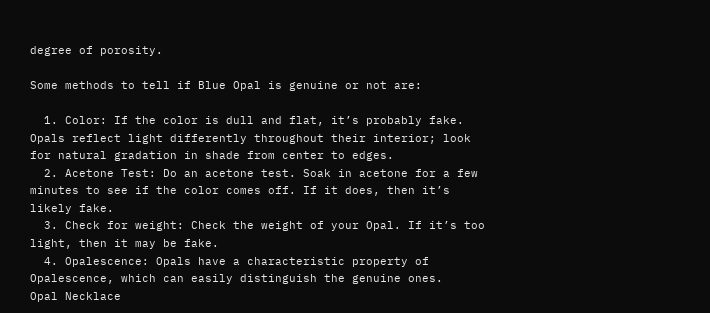degree of porosity.

Some methods to tell if Blue Opal is genuine or not are:

  1. Color: If the color is dull and flat, it’s probably fake. Opals reflect light differently throughout their interior; look for natural gradation in shade from center to edges.
  2. Acetone Test: Do an acetone test. Soak in acetone for a few minutes to see if the color comes off. If it does, then it’s likely fake.
  3. Check for weight: Check the weight of your Opal. If it’s too light, then it may be fake.
  4. Opalescence: Opals have a characteristic property of Opalescence, which can easily distinguish the genuine ones.
Opal Necklace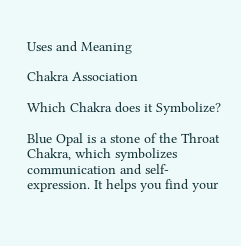Uses and Meaning

Chakra Association

Which Chakra does it Symbolize?

Blue Opal is a stone of the Throat Chakra, which symbolizes communication and self-expression. It helps you find your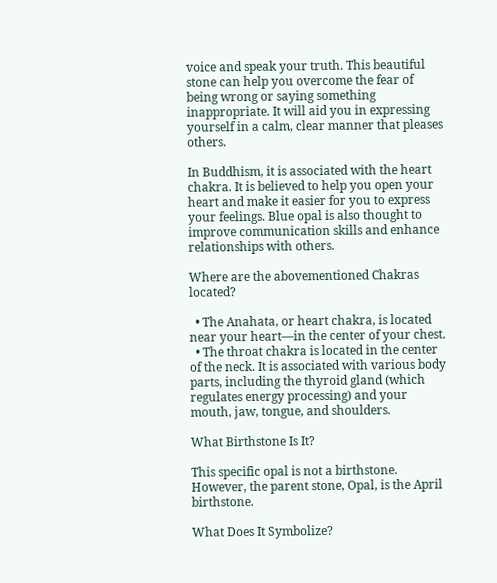voice and speak your truth. This beautiful stone can help you overcome the fear of being wrong or saying something inappropriate. It will aid you in expressing yourself in a calm, clear manner that pleases others.

In Buddhism, it is associated with the heart chakra. It is believed to help you open your heart and make it easier for you to express your feelings. Blue opal is also thought to improve communication skills and enhance relationships with others.

Where are the abovementioned Chakras located?

  • The Anahata, or heart chakra, is located near your heart—in the center of your chest.
  • The throat chakra is located in the center of the neck. It is associated with various body parts, including the thyroid gland (which regulates energy processing) and your mouth, jaw, tongue, and shoulders.

What Birthstone Is It?

This specific opal is not a birthstone. However, the parent stone, Opal, is the April birthstone.

What Does It Symbolize?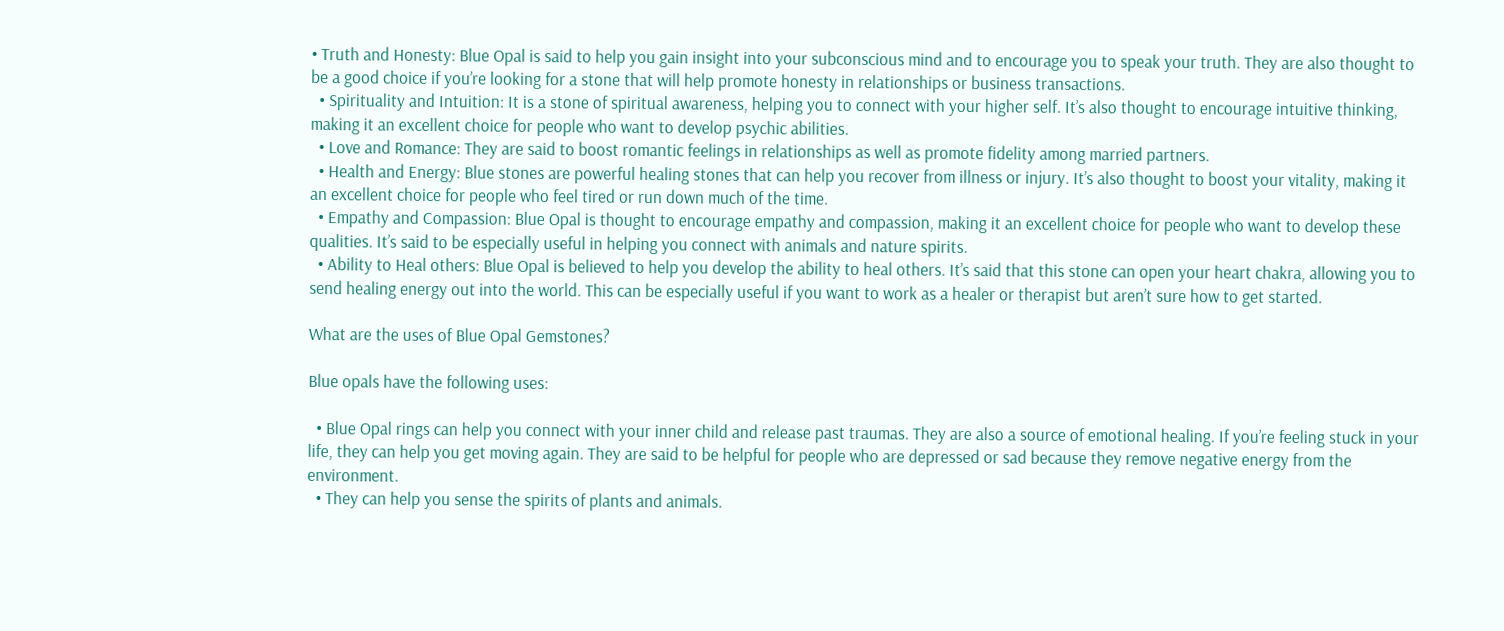• Truth and Honesty: Blue Opal is said to help you gain insight into your subconscious mind and to encourage you to speak your truth. They are also thought to be a good choice if you’re looking for a stone that will help promote honesty in relationships or business transactions.
  • Spirituality and Intuition: It is a stone of spiritual awareness, helping you to connect with your higher self. It’s also thought to encourage intuitive thinking, making it an excellent choice for people who want to develop psychic abilities.
  • Love and Romance: They are said to boost romantic feelings in relationships as well as promote fidelity among married partners.
  • Health and Energy: Blue stones are powerful healing stones that can help you recover from illness or injury. It’s also thought to boost your vitality, making it an excellent choice for people who feel tired or run down much of the time.
  • Empathy and Compassion: Blue Opal is thought to encourage empathy and compassion, making it an excellent choice for people who want to develop these qualities. It’s said to be especially useful in helping you connect with animals and nature spirits.
  • Ability to Heal others: Blue Opal is believed to help you develop the ability to heal others. It’s said that this stone can open your heart chakra, allowing you to send healing energy out into the world. This can be especially useful if you want to work as a healer or therapist but aren’t sure how to get started.

What are the uses of Blue Opal Gemstones?

Blue opals have the following uses:

  • Blue Opal rings can help you connect with your inner child and release past traumas. They are also a source of emotional healing. If you’re feeling stuck in your life, they can help you get moving again. They are said to be helpful for people who are depressed or sad because they remove negative energy from the environment.
  • They can help you sense the spirits of plants and animals.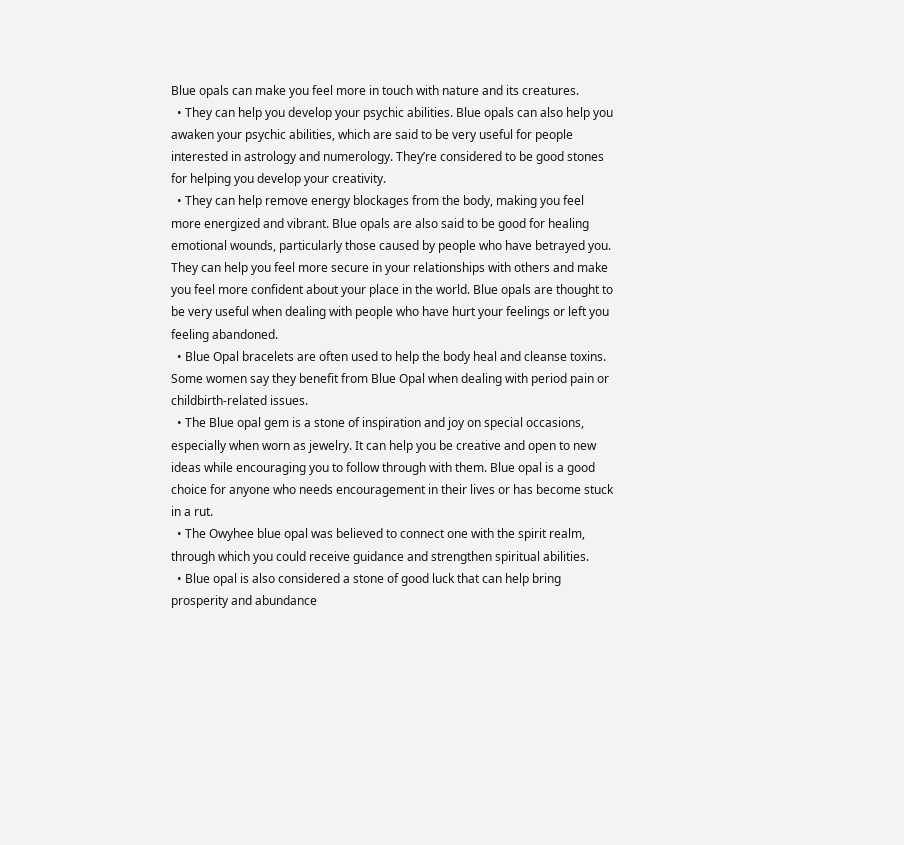Blue opals can make you feel more in touch with nature and its creatures.
  • They can help you develop your psychic abilities. Blue opals can also help you awaken your psychic abilities, which are said to be very useful for people interested in astrology and numerology. They’re considered to be good stones for helping you develop your creativity.
  • They can help remove energy blockages from the body, making you feel more energized and vibrant. Blue opals are also said to be good for healing emotional wounds, particularly those caused by people who have betrayed you. They can help you feel more secure in your relationships with others and make you feel more confident about your place in the world. Blue opals are thought to be very useful when dealing with people who have hurt your feelings or left you feeling abandoned.
  • Blue Opal bracelets are often used to help the body heal and cleanse toxins. Some women say they benefit from Blue Opal when dealing with period pain or childbirth-related issues.
  • The Blue opal gem is a stone of inspiration and joy on special occasions, especially when worn as jewelry. It can help you be creative and open to new ideas while encouraging you to follow through with them. Blue opal is a good choice for anyone who needs encouragement in their lives or has become stuck in a rut.
  • The Owyhee blue opal was believed to connect one with the spirit realm, through which you could receive guidance and strengthen spiritual abilities.
  • Blue opal is also considered a stone of good luck that can help bring prosperity and abundance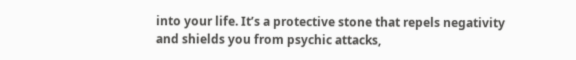into your life. It’s a protective stone that repels negativity and shields you from psychic attacks,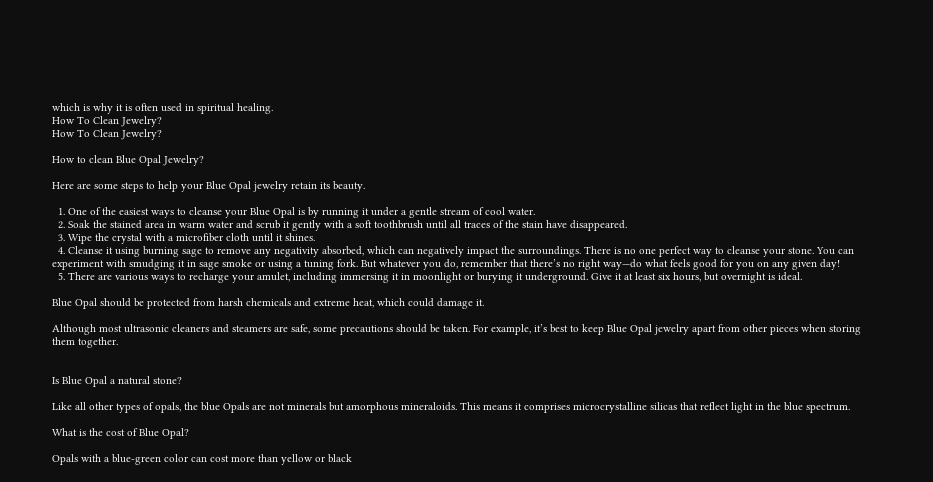which is why it is often used in spiritual healing.
How To Clean Jewelry?
How To Clean Jewelry?

How to clean Blue Opal Jewelry?

Here are some steps to help your Blue Opal jewelry retain its beauty.

  1. One of the easiest ways to cleanse your Blue Opal is by running it under a gentle stream of cool water.
  2. Soak the stained area in warm water and scrub it gently with a soft toothbrush until all traces of the stain have disappeared.
  3. Wipe the crystal with a microfiber cloth until it shines.
  4. Cleanse it using burning sage to remove any negativity absorbed, which can negatively impact the surroundings. There is no one perfect way to cleanse your stone. You can experiment with smudging it in sage smoke or using a tuning fork. But whatever you do, remember that there’s no right way—do what feels good for you on any given day!
  5. There are various ways to recharge your amulet, including immersing it in moonlight or burying it underground. Give it at least six hours, but overnight is ideal.

Blue Opal should be protected from harsh chemicals and extreme heat, which could damage it.

Although most ultrasonic cleaners and steamers are safe, some precautions should be taken. For example, it’s best to keep Blue Opal jewelry apart from other pieces when storing them together.


Is Blue Opal a natural stone?

Like all other types of opals, the blue Opals are not minerals but amorphous mineraloids. This means it comprises microcrystalline silicas that reflect light in the blue spectrum.

What is the cost of Blue Opal?

Opals with a blue-green color can cost more than yellow or black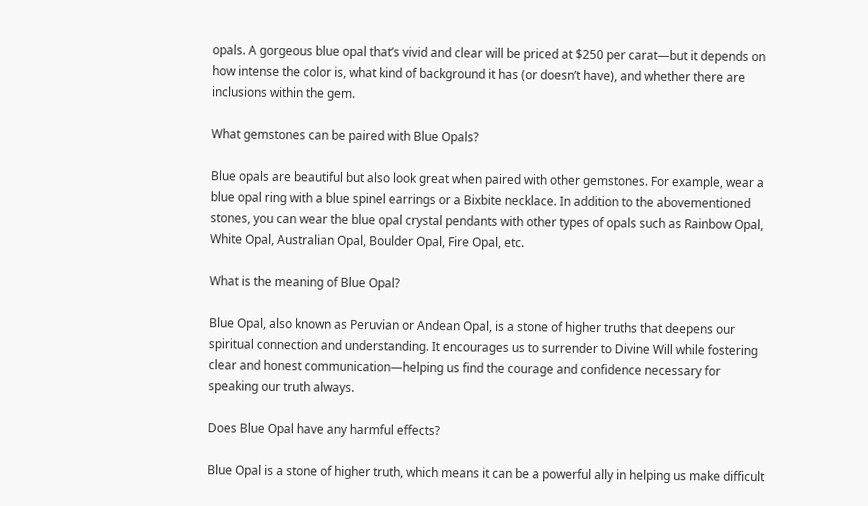opals. A gorgeous blue opal that’s vivid and clear will be priced at $250 per carat—but it depends on how intense the color is, what kind of background it has (or doesn’t have), and whether there are inclusions within the gem.

What gemstones can be paired with Blue Opals?

Blue opals are beautiful but also look great when paired with other gemstones. For example, wear a blue opal ring with a blue spinel earrings or a Bixbite necklace. In addition to the abovementioned stones, you can wear the blue opal crystal pendants with other types of opals such as Rainbow Opal, White Opal, Australian Opal, Boulder Opal, Fire Opal, etc.

What is the meaning of Blue Opal?

Blue Opal, also known as Peruvian or Andean Opal, is a stone of higher truths that deepens our spiritual connection and understanding. It encourages us to surrender to Divine Will while fostering clear and honest communication—helping us find the courage and confidence necessary for speaking our truth always.

Does Blue Opal have any harmful effects?

Blue Opal is a stone of higher truth, which means it can be a powerful ally in helping us make difficult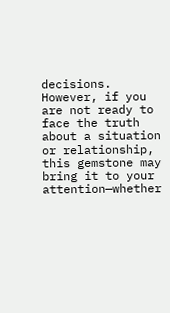decisions. However, if you are not ready to face the truth about a situation or relationship, this gemstone may bring it to your attention—whether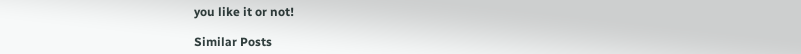you like it or not!

Similar Posts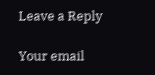Leave a Reply

Your email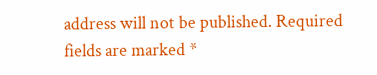address will not be published. Required fields are marked *